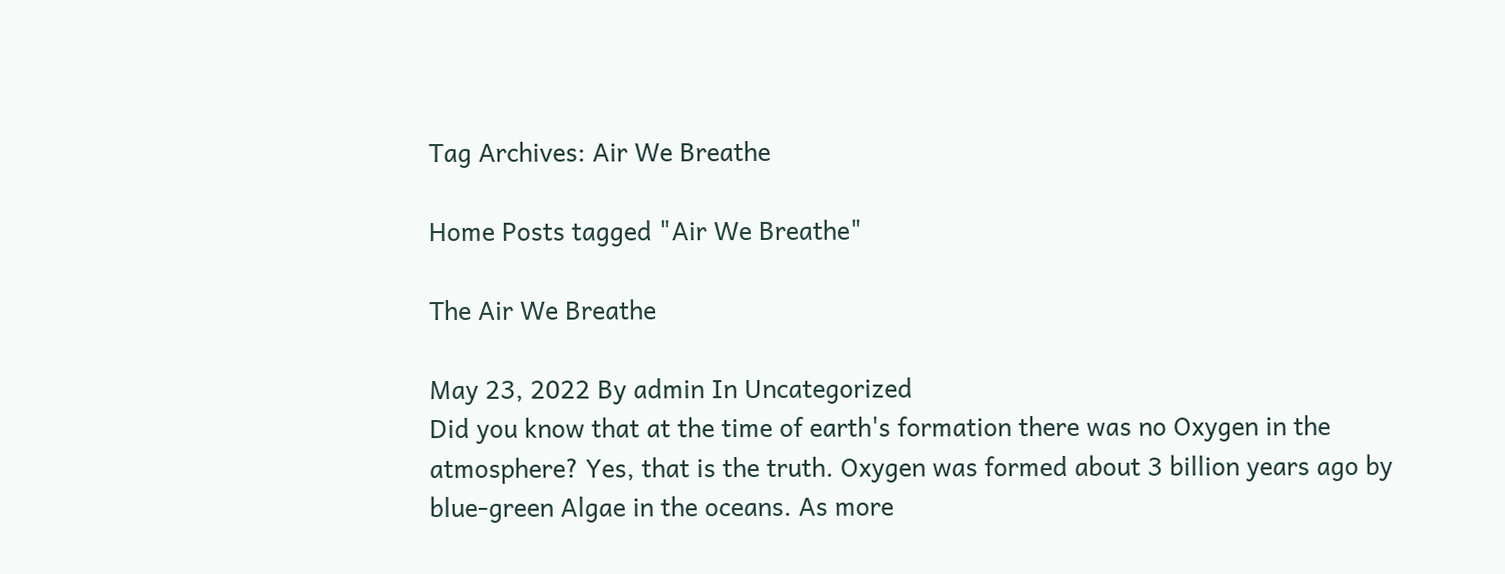Tag Archives: Air We Breathe

Home Posts tagged "Air We Breathe"

The Air We Breathe

May 23, 2022 By admin In Uncategorized
Did you know that at the time of earth's formation there was no Oxygen in the atmosphere? Yes, that is the truth. Oxygen was formed about 3 billion years ago by blue-green Algae in the oceans. As more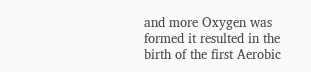and more Oxygen was formed it resulted in the birth of the first Aerobic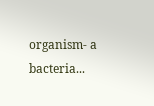organism- a bacteria...